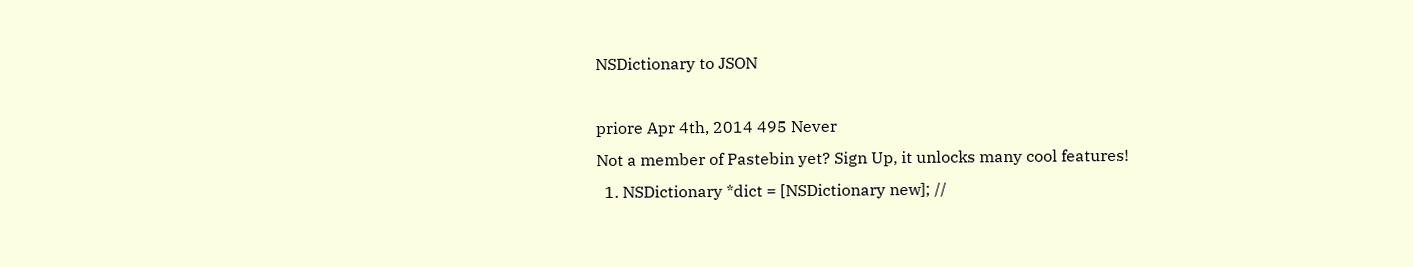NSDictionary to JSON

priore Apr 4th, 2014 495 Never
Not a member of Pastebin yet? Sign Up, it unlocks many cool features!
  1. NSDictionary *dict = [NSDictionary new]; //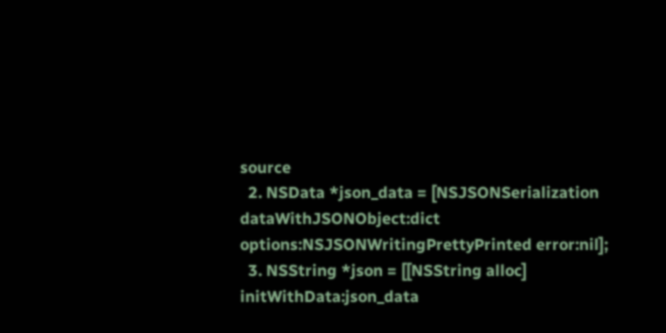source
  2. NSData *json_data = [NSJSONSerialization dataWithJSONObject:dict options:NSJSONWritingPrettyPrinted error:nil];
  3. NSString *json = [[NSString alloc] initWithData:json_data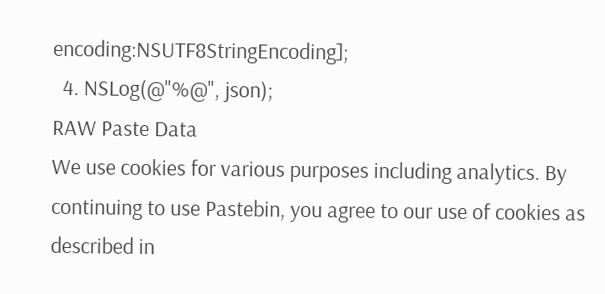encoding:NSUTF8StringEncoding];
  4. NSLog(@"%@", json);
RAW Paste Data
We use cookies for various purposes including analytics. By continuing to use Pastebin, you agree to our use of cookies as described in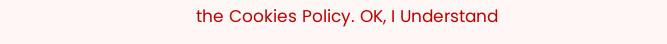the Cookies Policy. OK, I Understand